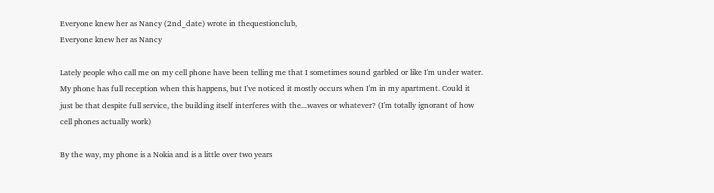Everyone knew her as Nancy (2nd_date) wrote in thequestionclub,
Everyone knew her as Nancy

Lately people who call me on my cell phone have been telling me that I sometimes sound garbled or like I'm under water. My phone has full reception when this happens, but I've noticed it mostly occurs when I'm in my apartment. Could it just be that despite full service, the building itself interferes with the...waves or whatever? (I'm totally ignorant of how cell phones actually work)

By the way, my phone is a Nokia and is a little over two years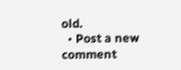old.
  • Post a new comment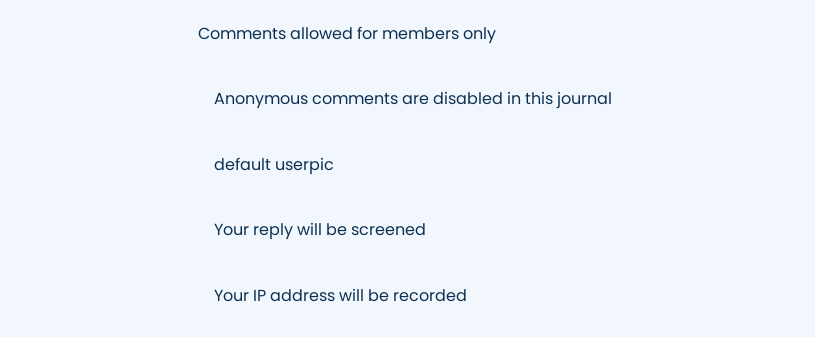Comments allowed for members only

    Anonymous comments are disabled in this journal

    default userpic

    Your reply will be screened

    Your IP address will be recorded